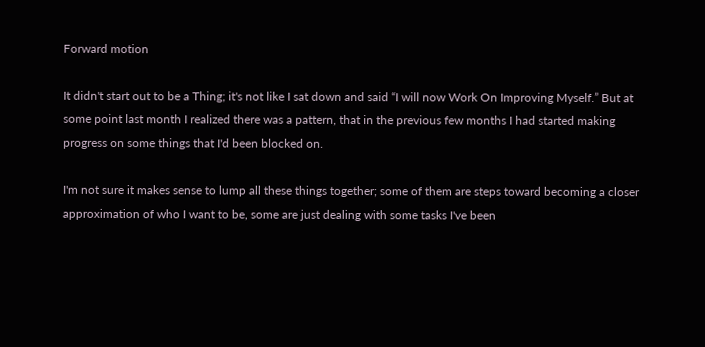Forward motion

It didn't start out to be a Thing; it's not like I sat down and said “I will now Work On Improving Myself.” But at some point last month I realized there was a pattern, that in the previous few months I had started making progress on some things that I'd been blocked on.

I'm not sure it makes sense to lump all these things together; some of them are steps toward becoming a closer approximation of who I want to be, some are just dealing with some tasks I've been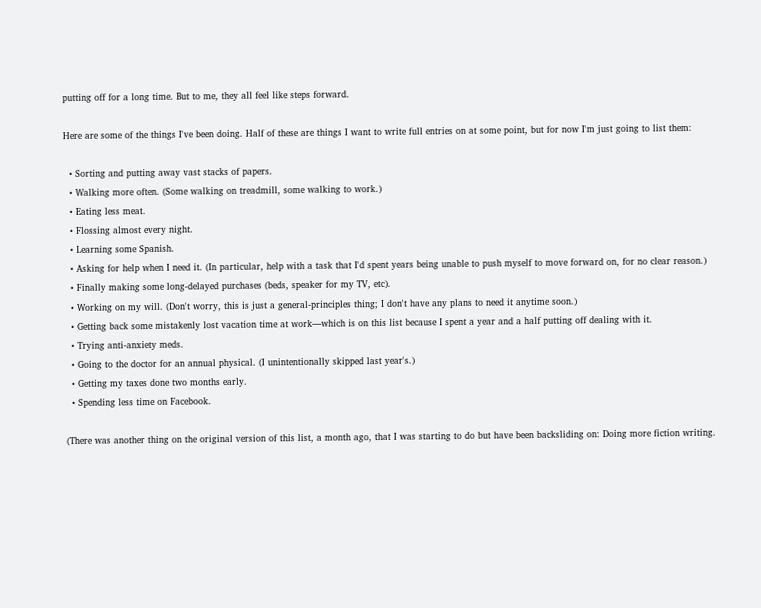putting off for a long time. But to me, they all feel like steps forward.

Here are some of the things I've been doing. Half of these are things I want to write full entries on at some point, but for now I'm just going to list them:

  • Sorting and putting away vast stacks of papers.
  • Walking more often. (Some walking on treadmill, some walking to work.)
  • Eating less meat.
  • Flossing almost every night.
  • Learning some Spanish.
  • Asking for help when I need it. (In particular, help with a task that I'd spent years being unable to push myself to move forward on, for no clear reason.)
  • Finally making some long-delayed purchases (beds, speaker for my TV, etc).
  • Working on my will. (Don't worry, this is just a general-principles thing; I don't have any plans to need it anytime soon.)
  • Getting back some mistakenly lost vacation time at work—which is on this list because I spent a year and a half putting off dealing with it.
  • Trying anti-anxiety meds.
  • Going to the doctor for an annual physical. (I unintentionally skipped last year's.)
  • Getting my taxes done two months early.
  • Spending less time on Facebook.

(There was another thing on the original version of this list, a month ago, that I was starting to do but have been backsliding on: Doing more fiction writing.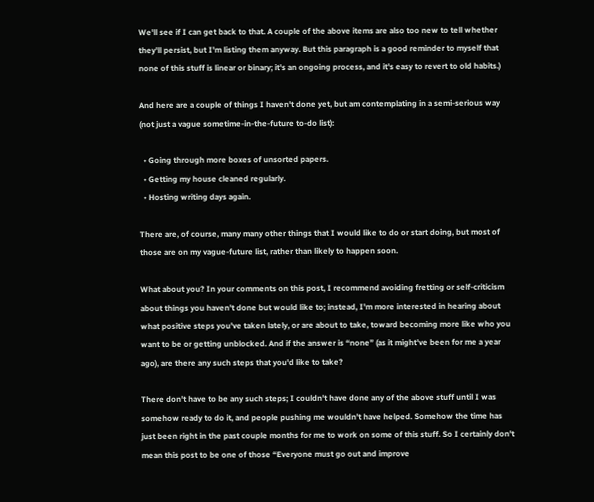We'll see if I can get back to that. A couple of the above items are also too new to tell whether they'll persist, but I'm listing them anyway. But this paragraph is a good reminder to myself that none of this stuff is linear or binary; it's an ongoing process, and it's easy to revert to old habits.)

And here are a couple of things I haven't done yet, but am contemplating in a semi-serious way (not just a vague sometime-in-the-future to-do list):

  • Going through more boxes of unsorted papers.
  • Getting my house cleaned regularly.
  • Hosting writing days again.

There are, of course, many many other things that I would like to do or start doing, but most of those are on my vague-future list, rather than likely to happen soon.

What about you? In your comments on this post, I recommend avoiding fretting or self-criticism about things you haven't done but would like to; instead, I'm more interested in hearing about what positive steps you've taken lately, or are about to take, toward becoming more like who you want to be or getting unblocked. And if the answer is “none” (as it might've been for me a year ago), are there any such steps that you'd like to take?

There don't have to be any such steps; I couldn't have done any of the above stuff until I was somehow ready to do it, and people pushing me wouldn't have helped. Somehow the time has just been right in the past couple months for me to work on some of this stuff. So I certainly don't mean this post to be one of those “Everyone must go out and improve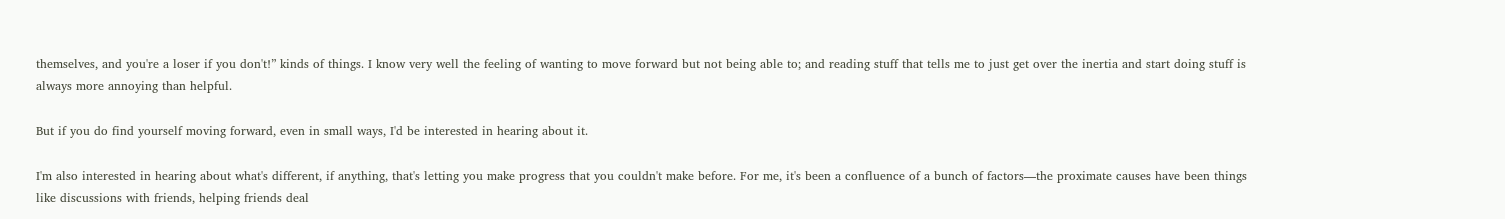themselves, and you're a loser if you don't!” kinds of things. I know very well the feeling of wanting to move forward but not being able to; and reading stuff that tells me to just get over the inertia and start doing stuff is always more annoying than helpful.

But if you do find yourself moving forward, even in small ways, I'd be interested in hearing about it.

I'm also interested in hearing about what's different, if anything, that's letting you make progress that you couldn't make before. For me, it's been a confluence of a bunch of factors—the proximate causes have been things like discussions with friends, helping friends deal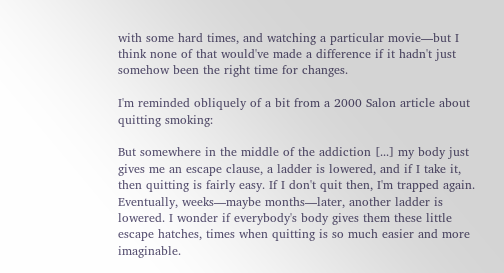with some hard times, and watching a particular movie—but I think none of that would've made a difference if it hadn't just somehow been the right time for changes.

I'm reminded obliquely of a bit from a 2000 Salon article about quitting smoking:

But somewhere in the middle of the addiction [...] my body just gives me an escape clause, a ladder is lowered, and if I take it, then quitting is fairly easy. If I don't quit then, I'm trapped again. Eventually, weeks—maybe months—later, another ladder is lowered. I wonder if everybody's body gives them these little escape hatches, times when quitting is so much easier and more imaginable.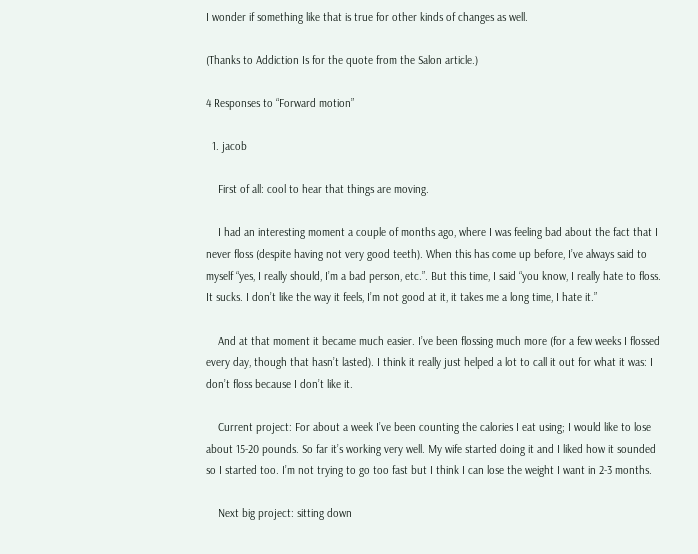I wonder if something like that is true for other kinds of changes as well.

(Thanks to Addiction Is for the quote from the Salon article.)

4 Responses to “Forward motion”

  1. jacob

    First of all: cool to hear that things are moving.

    I had an interesting moment a couple of months ago, where I was feeling bad about the fact that I never floss (despite having not very good teeth). When this has come up before, I’ve always said to myself “yes, I really should, I’m a bad person, etc.”. But this time, I said “you know, I really hate to floss. It sucks. I don’t like the way it feels, I’m not good at it, it takes me a long time, I hate it.”

    And at that moment it became much easier. I’ve been flossing much more (for a few weeks I flossed every day, though that hasn’t lasted). I think it really just helped a lot to call it out for what it was: I don’t floss because I don’t like it.

    Current project: For about a week I’ve been counting the calories I eat using; I would like to lose about 15-20 pounds. So far it’s working very well. My wife started doing it and I liked how it sounded so I started too. I’m not trying to go too fast but I think I can lose the weight I want in 2-3 months.

    Next big project: sitting down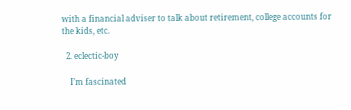with a financial adviser to talk about retirement, college accounts for the kids, etc.

  2. eclectic-boy

    I’m fascinated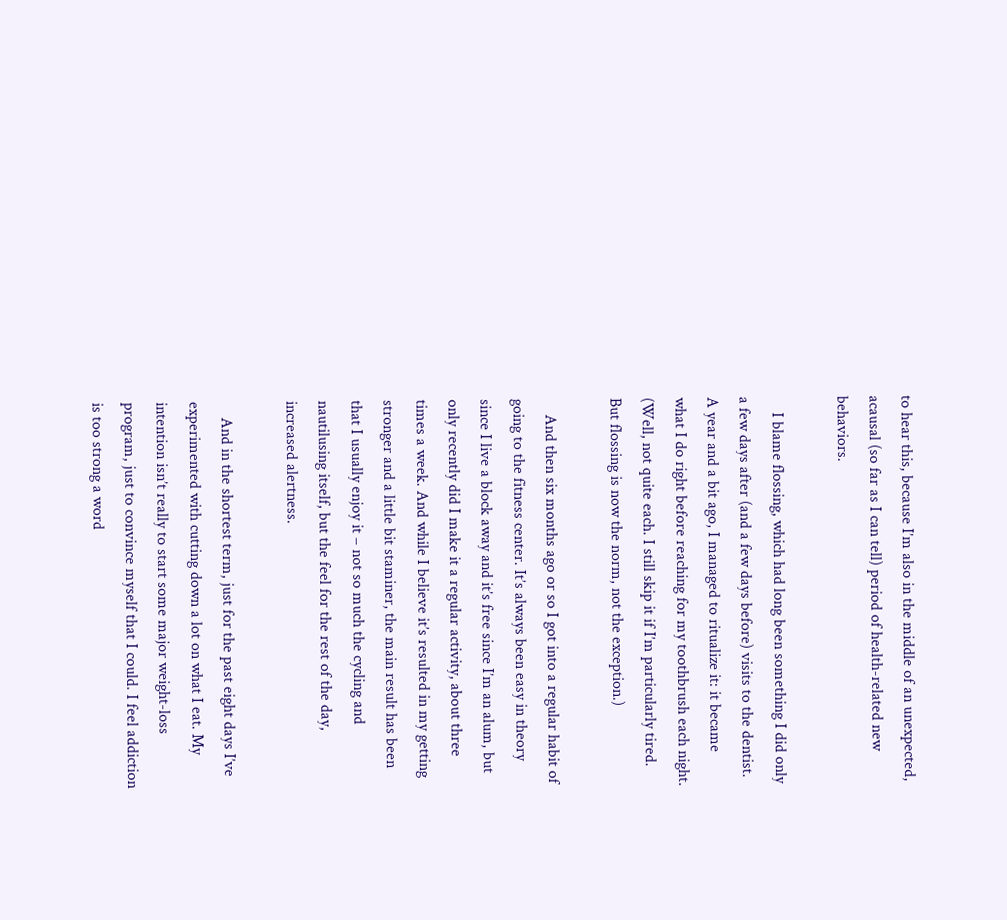to hear this, because I’m also in the middle of an unexpected, acausal (so far as I can tell) period of health-related new behaviors.

    I blame flossing, which had long been something I did only a few days after (and a few days before) visits to the dentist. A year and a bit ago, I managed to ritualize it: it became what I do right before reaching for my toothbrush each night. (Well, not quite each. I still skip it if I’m particularly tired. But flossing is now the norm, not the exception.)

    And then six months ago or so I got into a regular habit of going to the fitness center. It’s always been easy in theory since I live a block away and it’s free since I’m an alum, but only recently did I make it a regular activity, about three times a week. And while I believe it’s resulted in my getting stronger and a little bit staminer, the main result has been that I usually enjoy it – not so much the cycling and nautilusing itself, but the feel for the rest of the day, increased alertness.

    And in the shortest term, just for the past eight days I’ve experimented with cutting down a lot on what I eat. My intention isn’t really to start some major weight-loss program, just to convince myself that I could. I feel addiction is too strong a word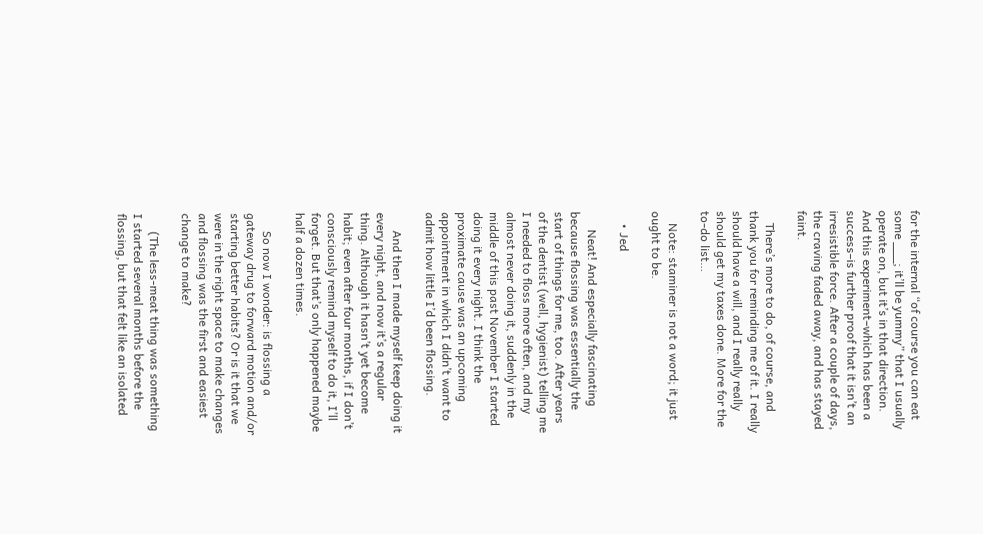for the internal “of course you can eat some ___; it’ll be yummy” that I usually operate on, but it’s in that direction. And this experiment–which has been a success–is further proof that it isn’t an irresistible force. After a couple of days, the craving faded away, and has stayed faint.

    There’s more to do, of course, and thank you for reminding me of it. I really should have a will, and I really really should get my taxes done. More for the to-do list…

    Note: staminer is not a word; it just ought to be.

    • Jed

      Neat! And especially fascinating because flossing was essentially the start of things for me, too. After years of the dentist (well, hygienist) telling me I needed to floss more often, and my almost never doing it, suddenly in the middle of this past November I started doing it every night. I think the proximate cause was an upcoming appointment in which I didn’t want to admit how little I’d been flossing.

      And then I made myself keep doing it every night, and now it’s a regular thing. Although it hasn’t yet become habit; even after four months, if I don’t consciously remind myself to do it, I’ll forget. But that’s only happened maybe half a dozen times.

      So now I wonder: is flossing a gateway drug to forward motion and/or starting better habits? Or is it that we were in the right space to make changes and flossing was the first and easiest change to make?

      (The less-meat thing was something I started several months before the flossing, but that felt like an isolated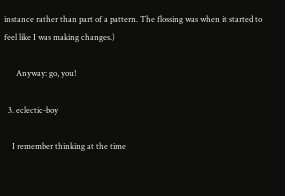instance rather than part of a pattern. The flossing was when it started to feel like I was making changes.)

      Anyway: go, you!

  3. eclectic-boy

    I remember thinking at the time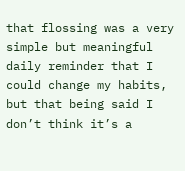that flossing was a very simple but meaningful daily reminder that I could change my habits, but that being said I don’t think it’s a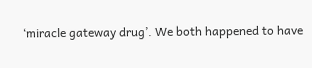‘miracle gateway drug’. We both happened to have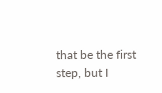that be the first step, but I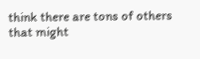think there are tons of others that might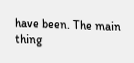have been. The main thing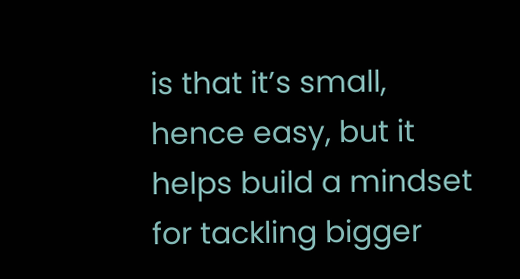is that it’s small, hence easy, but it helps build a mindset for tackling bigger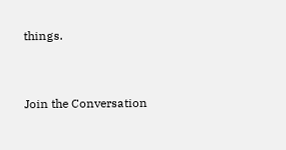things.


Join the Conversation